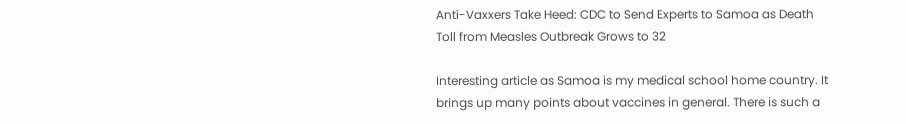Anti-Vaxxers Take Heed: CDC to Send Experts to Samoa as Death Toll from Measles Outbreak Grows to 32

Interesting article as Samoa is my medical school home country. It brings up many points about vaccines in general. There is such a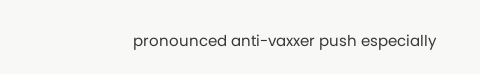pronounced anti-vaxxer push especially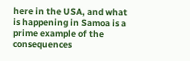here in the USA, and what is happening in Samoa is a prime example of the consequences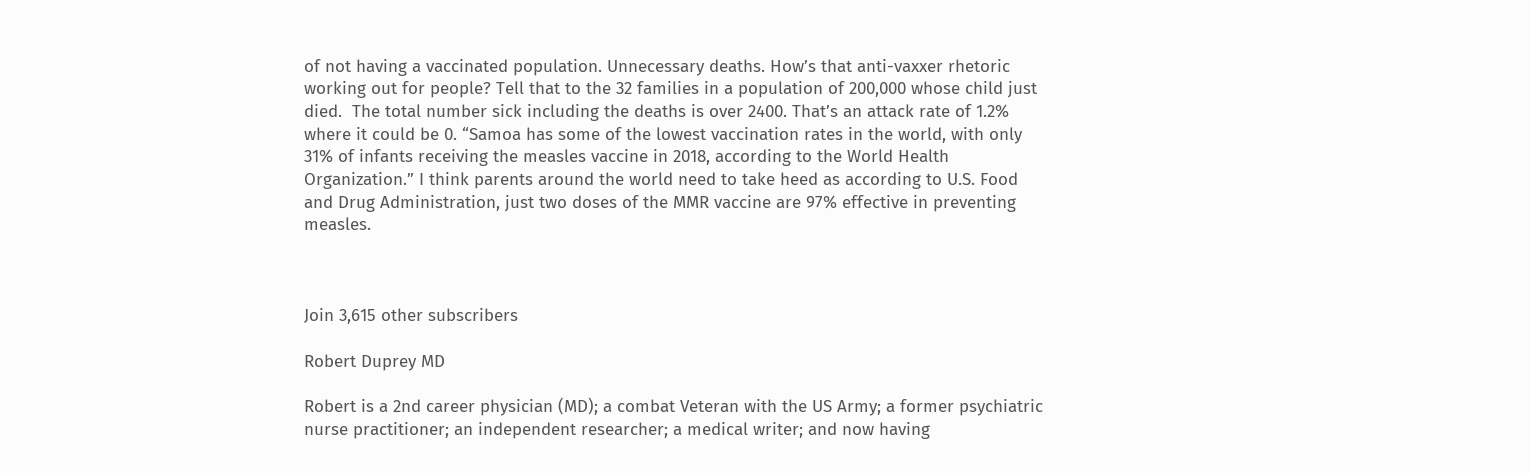of not having a vaccinated population. Unnecessary deaths. How’s that anti-vaxxer rhetoric working out for people? Tell that to the 32 families in a population of 200,000 whose child just died.  The total number sick including the deaths is over 2400. That’s an attack rate of 1.2% where it could be 0. “Samoa has some of the lowest vaccination rates in the world, with only 31% of infants receiving the measles vaccine in 2018, according to the World Health Organization.” I think parents around the world need to take heed as according to U.S. Food and Drug Administration, just two doses of the MMR vaccine are 97% effective in preventing measles.



Join 3,615 other subscribers

Robert Duprey MD

Robert is a 2nd career physician (MD); a combat Veteran with the US Army; a former psychiatric nurse practitioner; an independent researcher; a medical writer; and now having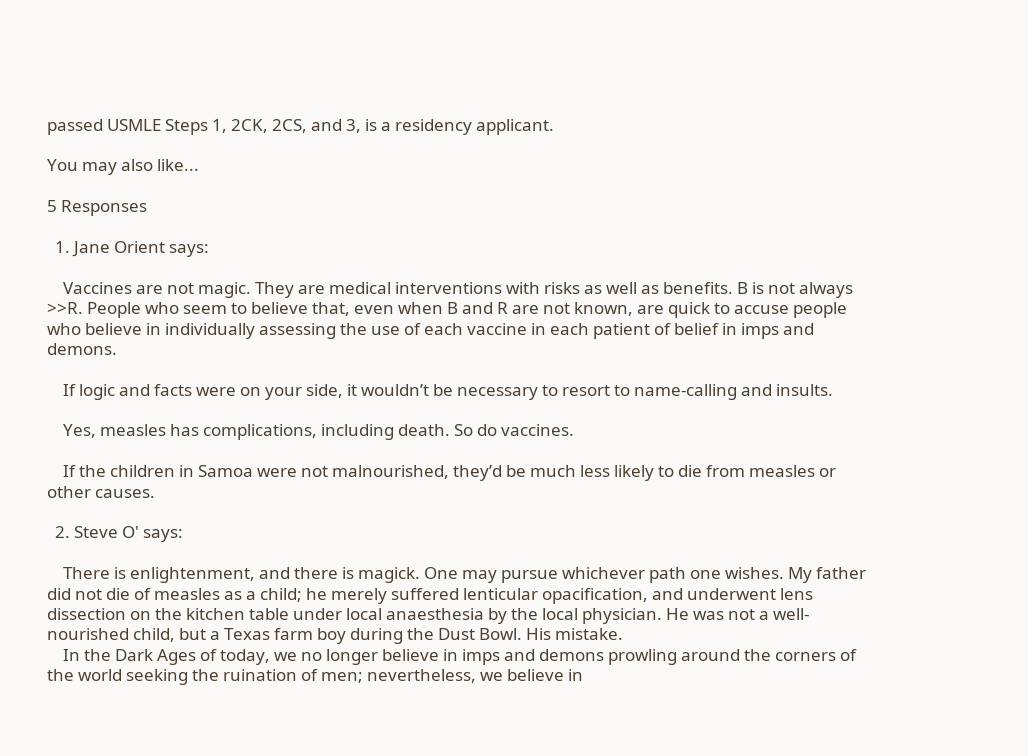passed USMLE Steps 1, 2CK, 2CS, and 3, is a residency applicant.

You may also like...

5 Responses

  1. Jane Orient says:

    Vaccines are not magic. They are medical interventions with risks as well as benefits. B is not always >>R. People who seem to believe that, even when B and R are not known, are quick to accuse people who believe in individually assessing the use of each vaccine in each patient of belief in imps and demons.

    If logic and facts were on your side, it wouldn’t be necessary to resort to name-calling and insults.

    Yes, measles has complications, including death. So do vaccines.

    If the children in Samoa were not malnourished, they’d be much less likely to die from measles or other causes.

  2. Steve O' says:

    There is enlightenment, and there is magick. One may pursue whichever path one wishes. My father did not die of measles as a child; he merely suffered lenticular opacification, and underwent lens dissection on the kitchen table under local anaesthesia by the local physician. He was not a well-nourished child, but a Texas farm boy during the Dust Bowl. His mistake.
    In the Dark Ages of today, we no longer believe in imps and demons prowling around the corners of the world seeking the ruination of men; nevertheless, we believe in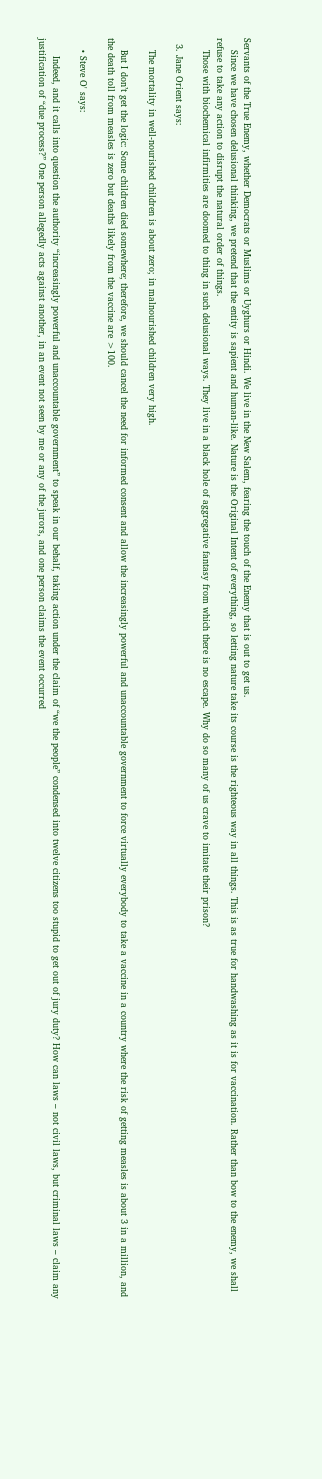Servants of the True Enemy, whether Democrats or Muslims or Uyghurs or Hindi. We live in the New Salem, fearing the touch of the Enemy that is out to get us.
    Since we have chosen delusional thinking, we pretend that the entity is sapient and human-like. Nature is the Original Intent of everything, so letting nature take its course is the righteous way in all things. This is as true for handwashing as it is for vaccination. Rather than bow to the enemy, we shall refuse to take any action to disrupt the natural order of things.
    Those with biochemical infirmities are doomed to thing in such delusional ways. They live in a black hole of aggregative fantasy from which there is no escape. Why do so many of us crave to imitate their prison?

  3. Jane Orient says:

    The mortality in well-nourished children is about zero; in malnourished children very high.

    But I don’t get the logic: Some children died somewhere; therefore, we should cancel the need for informed consent and allow the increasingly powerful and unaccountable government to force virtually everybody to take a vaccine in a country where the risk of getting measles is about 3 in a million, and the death toll from measles is zero but deaths likely from the vaccine are >100.

    • Steve O' says:

      Indeed, and it calls into question the authority “increasingly powerful and unaccountable government” to speak in our behalf, taking action under the claim of “we the people” condensed into twelve citizens too stupid to get out of jury duty? How can laws – not civil laws, but criminal laws – claim any justification of “due process?” One person allegedly acts against another, in an event not seen by me or any of the jurors, and one person claims the event occurred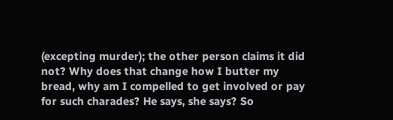(excepting murder); the other person claims it did not? Why does that change how I butter my bread, why am I compelled to get involved or pay for such charades? He says, she says? So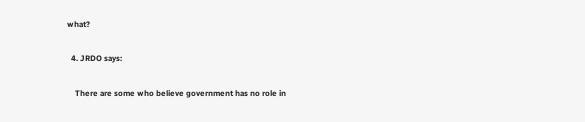what?

  4. JRDO says:

    There are some who believe government has no role in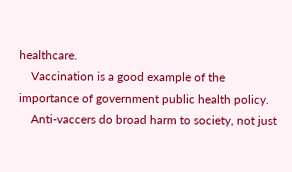healthcare.
    Vaccination is a good example of the importance of government public health policy.
    Anti-vaccers do broad harm to society, not just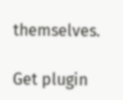themselves.

Get plugin